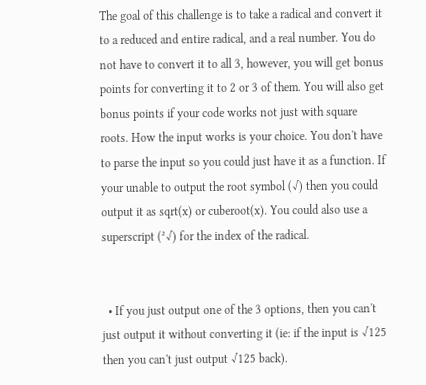The goal of this challenge is to take a radical and convert it to a reduced and entire radical, and a real number. You do not have to convert it to all 3, however, you will get bonus points for converting it to 2 or 3 of them. You will also get bonus points if your code works not just with square roots. How the input works is your choice. You don't have to parse the input so you could just have it as a function. If your unable to output the root symbol (√) then you could output it as sqrt(x) or cuberoot(x). You could also use a superscript (²√) for the index of the radical.


  • If you just output one of the 3 options, then you can't just output it without converting it (ie: if the input is √125 then you can't just output √125 back).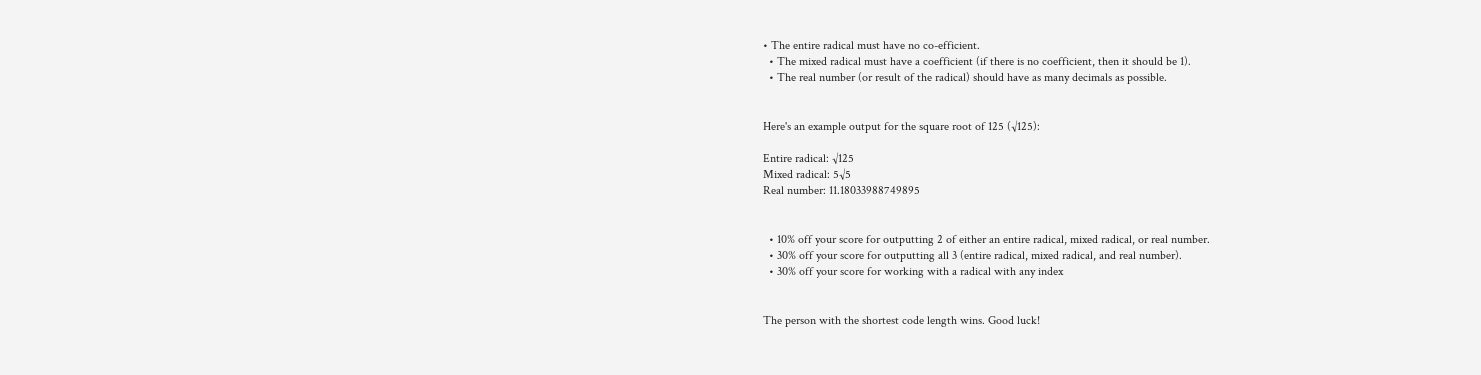• The entire radical must have no co-efficient.
  • The mixed radical must have a coefficient (if there is no coefficient, then it should be 1).
  • The real number (or result of the radical) should have as many decimals as possible.


Here's an example output for the square root of 125 (√125):

Entire radical: √125
Mixed radical: 5√5
Real number: 11.18033988749895


  • 10% off your score for outputting 2 of either an entire radical, mixed radical, or real number.
  • 30% off your score for outputting all 3 (entire radical, mixed radical, and real number).
  • 30% off your score for working with a radical with any index


The person with the shortest code length wins. Good luck!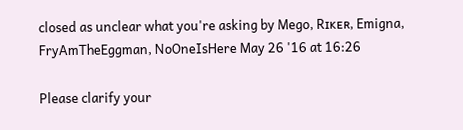closed as unclear what you're asking by Mego, Rɪᴋᴇʀ, Emigna, FryAmTheEggman, NoOneIsHere May 26 '16 at 16:26

Please clarify your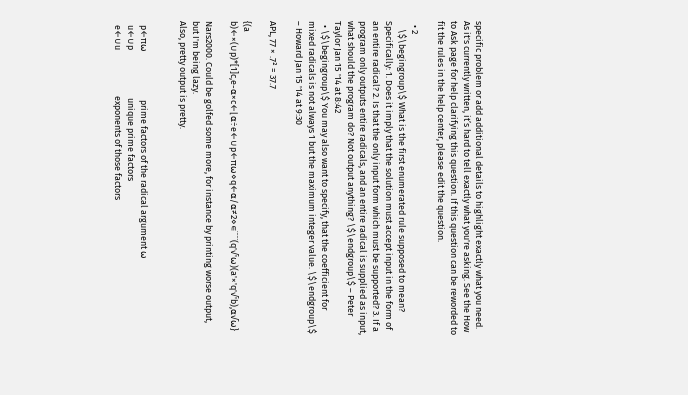specific problem or add additional details to highlight exactly what you need. As it's currently written, it’s hard to tell exactly what you're asking. See the How to Ask page for help clarifying this question. If this question can be reworded to fit the rules in the help center, please edit the question.

  • 2
    \$\begingroup\$ What is the first enumerated rule supposed to mean? Specifically: 1. Does it imply that the solution must accept input in the form of an entire radical? 2. Is that the only input form which must be supported? 3. If a program only outputs entire radicals, and an entire radical is supplied as input, what should the program do? Not output anything? \$\endgroup\$ – Peter Taylor Jan 15 '14 at 8:42
  • \$\begingroup\$ You may also want to specify, that the coefficient for mixed radicals is not always 1 but the maximum integer value. \$\endgroup\$ – Howard Jan 15 '14 at 9:30

APL, 77 × .7² = 37.7

{(a b)←×(∪p)*[1]c,e-⍺×c←⌊⍺÷e←∪p←π⍵⋄q←⍺/⍺≠2⋄∊¨¨¨(q'√'⍵)(a'×'q'√'b),⍺√⍵}

Nars2000. Could be golfed some more, for instance by printing worse output, but I'm being lazy.
Also, pretty output is pretty.


  p←π⍵                        prime factors of the radical argument ⍵
  u←∪p                        unique prime factors
  e←∪u                       exponents of those factors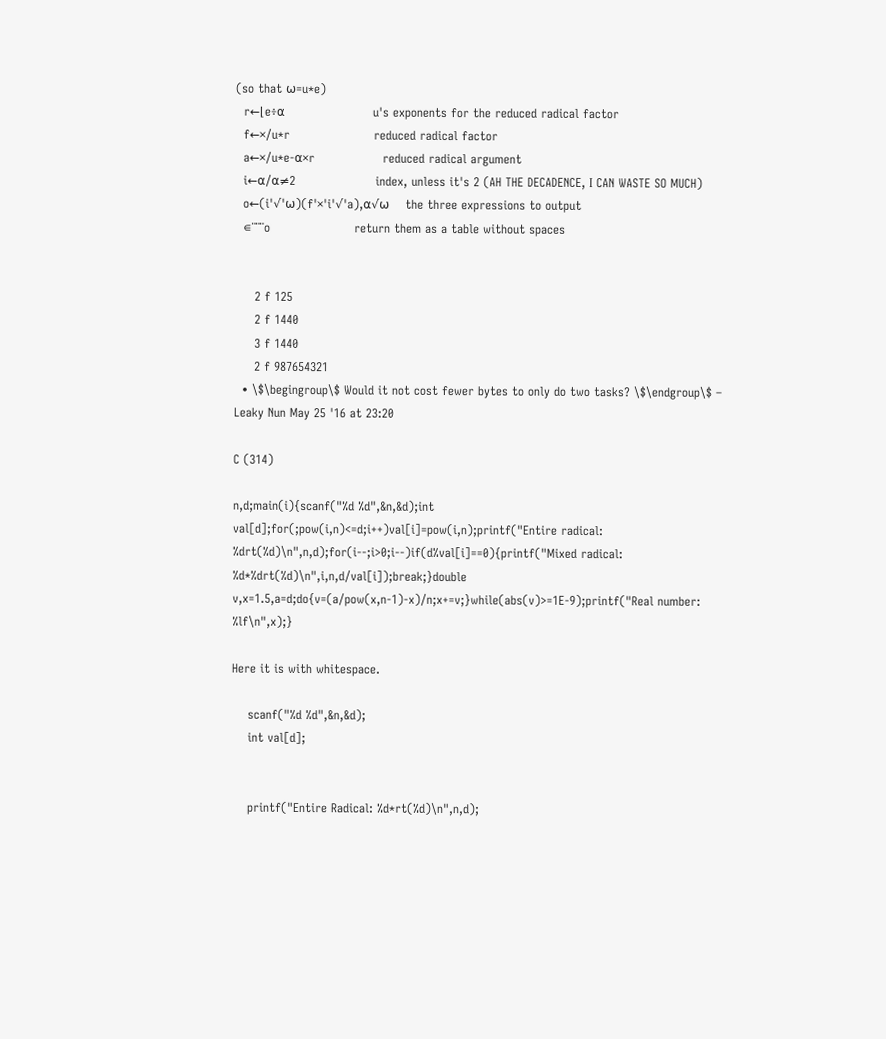(so that ⍵=u*e)
  r←⌊e÷⍺                      u's exponents for the reduced radical factor
  f←×/u*r                     reduced radical factor
  a←×/u*e-⍺×r                 reduced radical argument
  i←⍺/⍺≠2                    index, unless it's 2 (AH THE DECADENCE, I CAN WASTE SO MUCH)
  o←(i'√'⍵)(f'×'i'√'a),⍺√⍵    the three expressions to output
  ∊¨¨¨o                     return them as a table without spaces


     2 f 125
     2 f 1440
     3 f 1440
     2 f 987654321
  • \$\begingroup\$ Would it not cost fewer bytes to only do two tasks? \$\endgroup\$ – Leaky Nun May 25 '16 at 23:20

C (314)

n,d;main(i){scanf("%d %d",&n,&d);int val[d];for(;pow(i,n)<=d;i++)val[i]=pow(i,n);printf("Entire radical: %drt(%d)\n",n,d);for(i--;i>0;i--)if(d%val[i]==0){printf("Mixed radical: %d*%drt(%d)\n",i,n,d/val[i]);break;}double v,x=1.5,a=d;do{v=(a/pow(x,n-1)-x)/n;x+=v;}while(abs(v)>=1E-9);printf("Real number: %lf\n",x);}

Here it is with whitespace.

    scanf("%d %d",&n,&d);
    int val[d];


    printf("Entire Radical: %d*rt(%d)\n",n,d);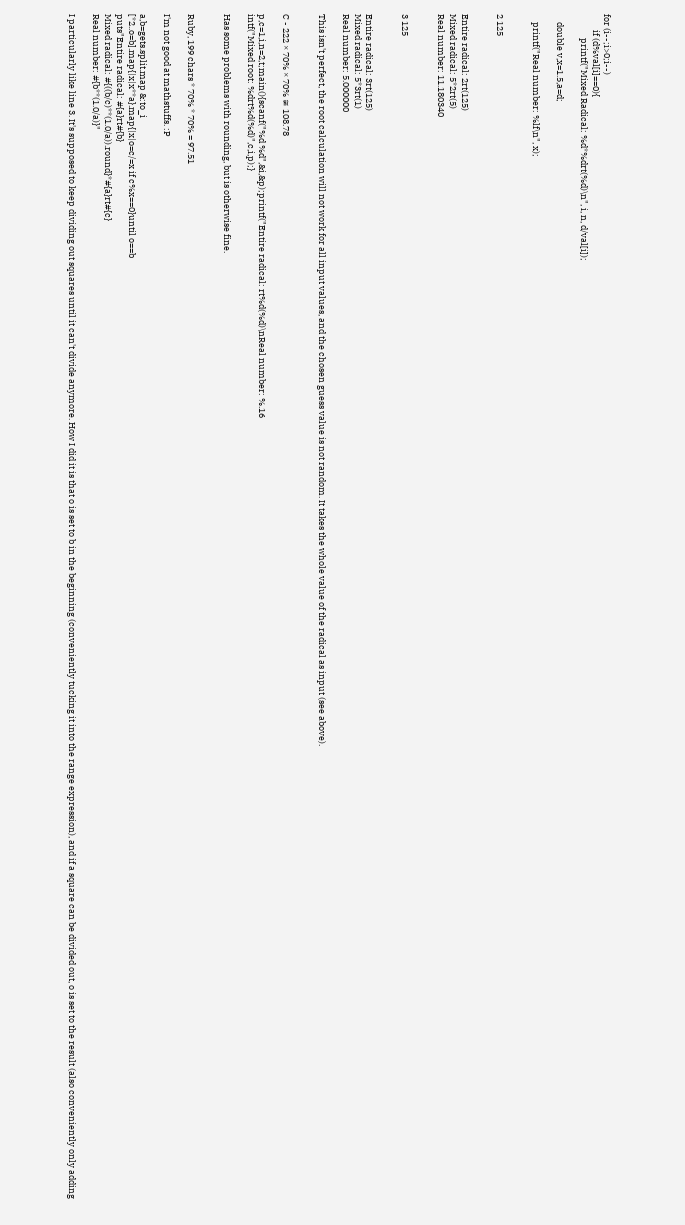for (i--;i>0;i--)
        if (d%val[i]==0){
            printf("Mixed Radical: %d*%drt(%d)\n", i, n, d/val[i]);

    double v,x=1.5,a=d;

    printf("Real number: %lf\n", x);


2 125


Entire radical: 2rt(125)
Mixed radical: 5*2rt(5)
Real number: 11.180340


3 125


Entire radical: 3rt(125)
Mixed radical: 5*3rt(1)
Real number: 5.000000

This isn't perfect, the root calculation will not work for all input values, and the chosen guess value is not random. It takes the whole value of the radical as input (see above).


C - 222 × 70% × 70% ≆ 108.78

p,c=1,i,n=2,t;main(){scanf("%d %d",&i,&p);printf("Entire radical: rt%d(%d)\nReal number: %.16
intf("Mixed root: %drt%d(%d)",c,i,p);}

Has some problems with rounding, but is otherwise fine.


Ruby, 199 chars * 70% * 70% = 97.51

I'm not good at mathstuffs. :P

a,b=gets.split.map &:to_i
[*2..o=b].map{|x|x**a}.map{|x|o=c/=x if c%x==0}until o==b
puts"Entire radical: #{a}rt#{b}
Mixed radical: #{((b/c)**(1.0/a)).round}*#{a}rt#{c}
Real number: #{b**(1.0/a)}"

I particularly like line 3. It's supposed to keep dividing out squares until it can't divide anymore. How I did it is that o is set to b in the beginning (conveniently tucking it into the range expression), and if a square can be divided out, o is set to the result (also conveniently only adding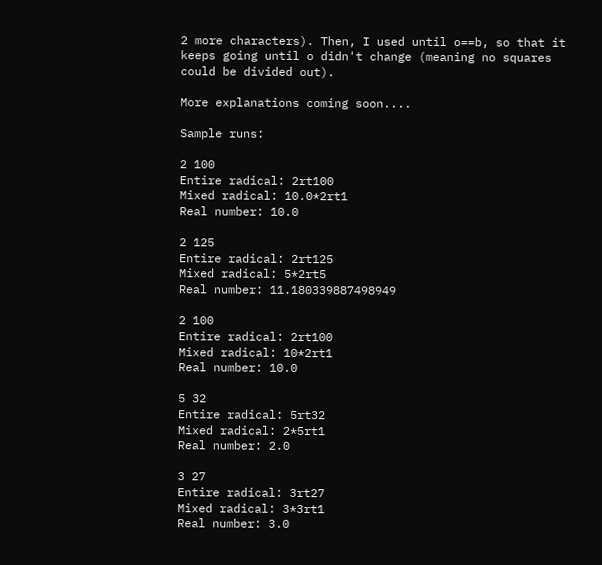2 more characters). Then, I used until o==b, so that it keeps going until o didn't change (meaning no squares could be divided out).

More explanations coming soon....

Sample runs:

2 100
Entire radical: 2rt100
Mixed radical: 10.0*2rt1
Real number: 10.0

2 125
Entire radical: 2rt125
Mixed radical: 5*2rt5
Real number: 11.180339887498949

2 100
Entire radical: 2rt100
Mixed radical: 10*2rt1
Real number: 10.0

5 32
Entire radical: 5rt32
Mixed radical: 2*5rt1
Real number: 2.0

3 27
Entire radical: 3rt27
Mixed radical: 3*3rt1
Real number: 3.0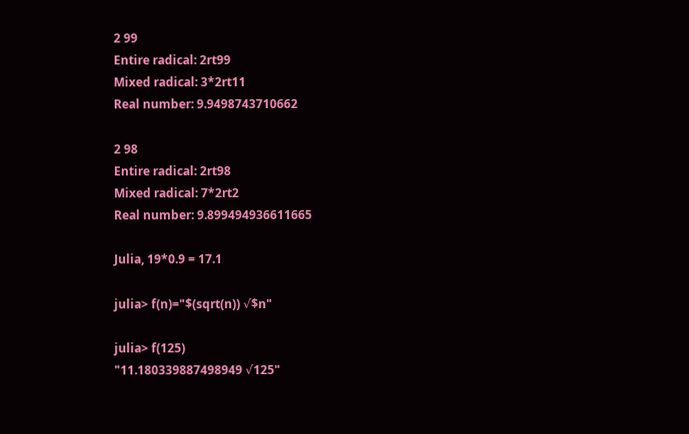2 99
Entire radical: 2rt99
Mixed radical: 3*2rt11
Real number: 9.9498743710662

2 98
Entire radical: 2rt98
Mixed radical: 7*2rt2
Real number: 9.899494936611665

Julia, 19*0.9 = 17.1

julia> f(n)="$(sqrt(n)) √$n"

julia> f(125)
"11.180339887498949 √125"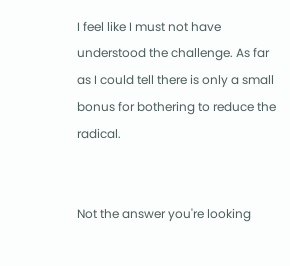I feel like I must not have understood the challenge. As far as I could tell there is only a small bonus for bothering to reduce the radical.


Not the answer you're looking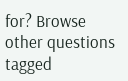for? Browse other questions tagged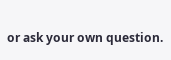or ask your own question.